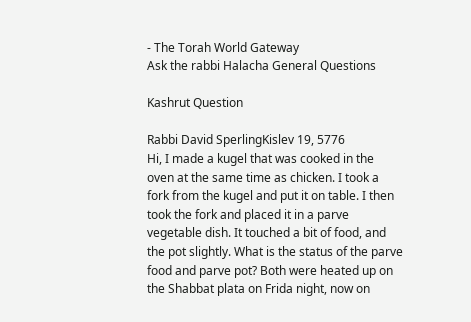- The Torah World Gateway
Ask the rabbi Halacha General Questions

Kashrut Question

Rabbi David SperlingKislev 19, 5776
Hi, I made a kugel that was cooked in the oven at the same time as chicken. I took a fork from the kugel and put it on table. I then took the fork and placed it in a parve vegetable dish. It touched a bit of food, and the pot slightly. What is the status of the parve food and parve pot? Both were heated up on the Shabbat plata on Frida night, now on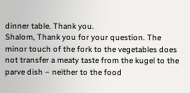dinner table. Thank you.
Shalom, Thank you for your question. The minor touch of the fork to the vegetables does not transfer a meaty taste from the kugel to the parve dish – neither to the food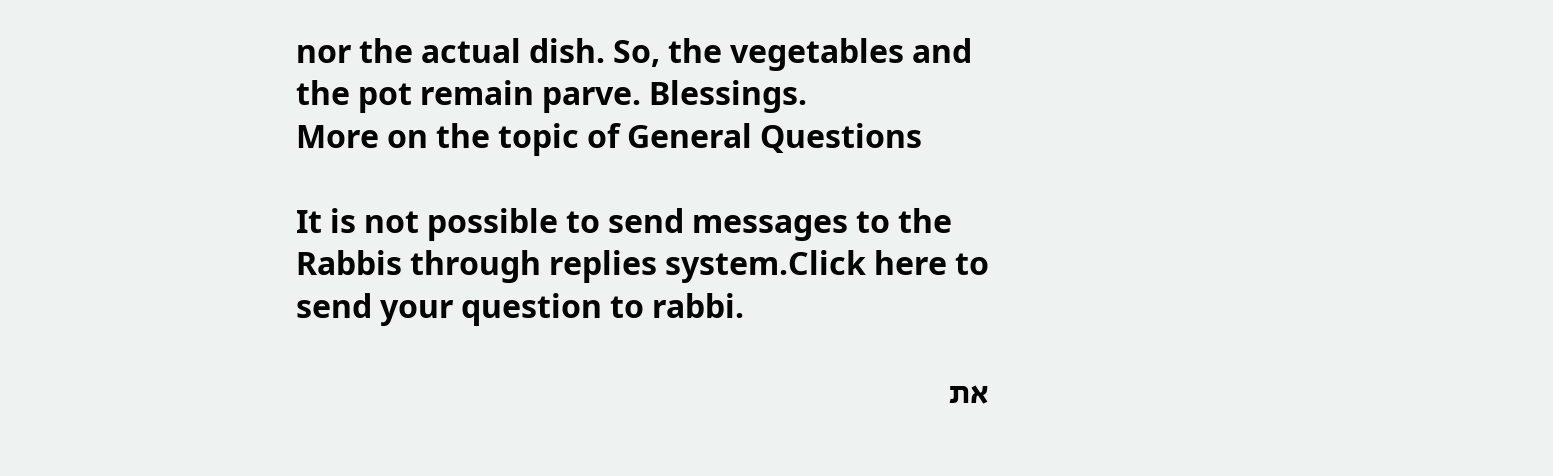nor the actual dish. So, the vegetables and the pot remain parve. Blessings.
More on the topic of General Questions

It is not possible to send messages to the Rabbis through replies system.Click here to send your question to rabbi.

את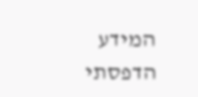המידע הדפסתי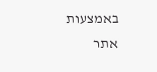באמצעות אתר